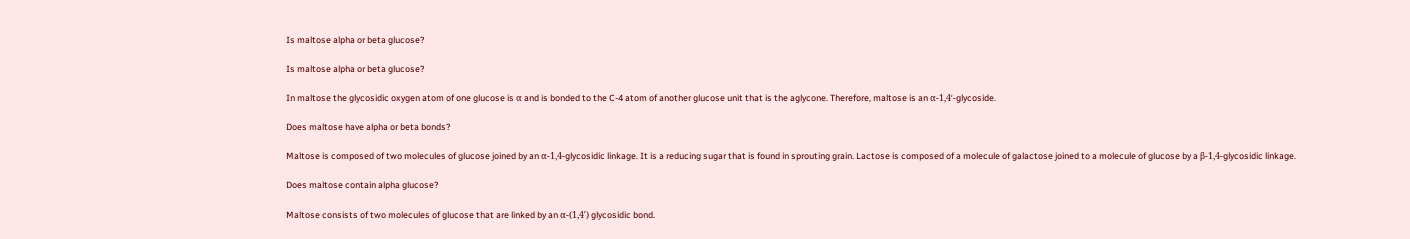Is maltose alpha or beta glucose?

Is maltose alpha or beta glucose?

In maltose the glycosidic oxygen atom of one glucose is α and is bonded to the C-4 atom of another glucose unit that is the aglycone. Therefore, maltose is an α-1,4ʹ-glycoside.

Does maltose have alpha or beta bonds?

Maltose is composed of two molecules of glucose joined by an α-1,4-glycosidic linkage. It is a reducing sugar that is found in sprouting grain. Lactose is composed of a molecule of galactose joined to a molecule of glucose by a β-1,4-glycosidic linkage.

Does maltose contain alpha glucose?

Maltose consists of two molecules of glucose that are linked by an α-(1,4′) glycosidic bond.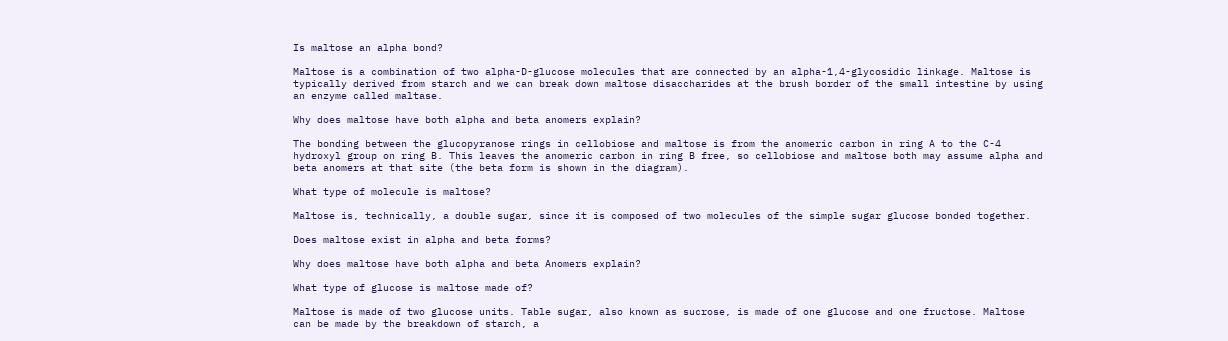Is maltose an alpha bond?

Maltose is a combination of two alpha-D-glucose molecules that are connected by an alpha-1,4-glycosidic linkage. Maltose is typically derived from starch and we can break down maltose disaccharides at the brush border of the small intestine by using an enzyme called maltase.

Why does maltose have both alpha and beta anomers explain?

The bonding between the glucopyranose rings in cellobiose and maltose is from the anomeric carbon in ring A to the C-4 hydroxyl group on ring B. This leaves the anomeric carbon in ring B free, so cellobiose and maltose both may assume alpha and beta anomers at that site (the beta form is shown in the diagram).

What type of molecule is maltose?

Maltose is, technically, a double sugar, since it is composed of two molecules of the simple sugar glucose bonded together.

Does maltose exist in alpha and beta forms?

Why does maltose have both alpha and beta Anomers explain?

What type of glucose is maltose made of?

Maltose is made of two glucose units. Table sugar, also known as sucrose, is made of one glucose and one fructose. Maltose can be made by the breakdown of starch, a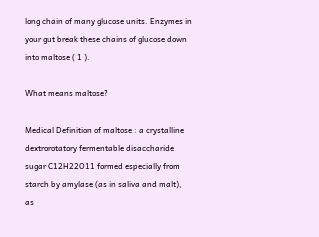long chain of many glucose units. Enzymes in your gut break these chains of glucose down into maltose ( 1 ).

What means maltose?

Medical Definition of maltose : a crystalline dextrorotatory fermentable disaccharide sugar C12H22O11 formed especially from starch by amylase (as in saliva and malt), as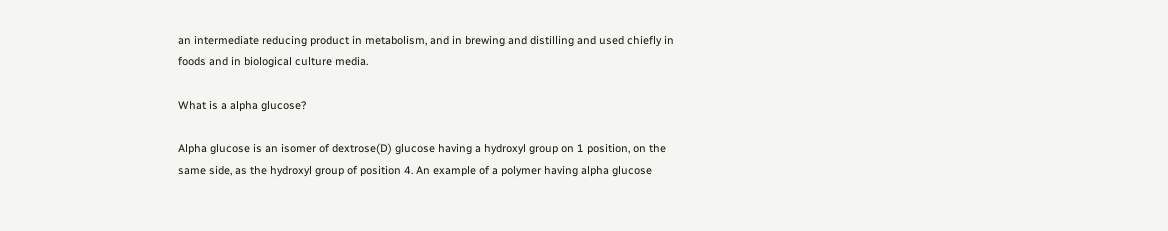an intermediate reducing product in metabolism, and in brewing and distilling and used chiefly in foods and in biological culture media.

What is a alpha glucose?

Alpha glucose is an isomer of dextrose(D) glucose having a hydroxyl group on 1 position, on the same side, as the hydroxyl group of position 4. An example of a polymer having alpha glucose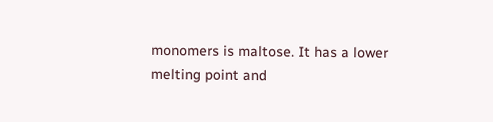monomers is maltose. It has a lower melting point and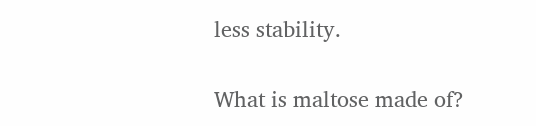less stability.

What is maltose made of?